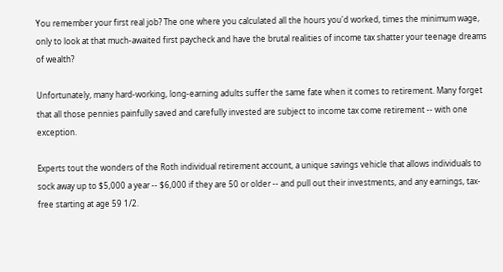You remember your first real job? The one where you calculated all the hours you'd worked, times the minimum wage, only to look at that much-awaited first paycheck and have the brutal realities of income tax shatter your teenage dreams of wealth?

Unfortunately, many hard-working, long-earning adults suffer the same fate when it comes to retirement. Many forget that all those pennies painfully saved and carefully invested are subject to income tax come retirement -- with one exception.

Experts tout the wonders of the Roth individual retirement account, a unique savings vehicle that allows individuals to sock away up to $5,000 a year -- $6,000 if they are 50 or older -- and pull out their investments, and any earnings, tax-free starting at age 59 1/2.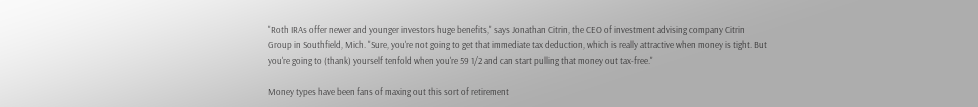"Roth IRAs offer newer and younger investors huge benefits," says Jonathan Citrin, the CEO of investment advising company Citrin Group in Southfield, Mich. "Sure, you're not going to get that immediate tax deduction, which is really attractive when money is tight. But you're going to (thank) yourself tenfold when you're 59 1/2 and can start pulling that money out tax-free."

Money types have been fans of maxing out this sort of retirement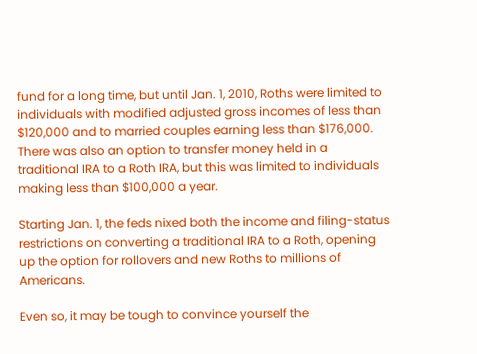fund for a long time, but until Jan. 1, 2010, Roths were limited to individuals with modified adjusted gross incomes of less than $120,000 and to married couples earning less than $176,000. There was also an option to transfer money held in a traditional IRA to a Roth IRA, but this was limited to individuals making less than $100,000 a year.

Starting Jan. 1, the feds nixed both the income and filing-status restrictions on converting a traditional IRA to a Roth, opening up the option for rollovers and new Roths to millions of Americans.

Even so, it may be tough to convince yourself the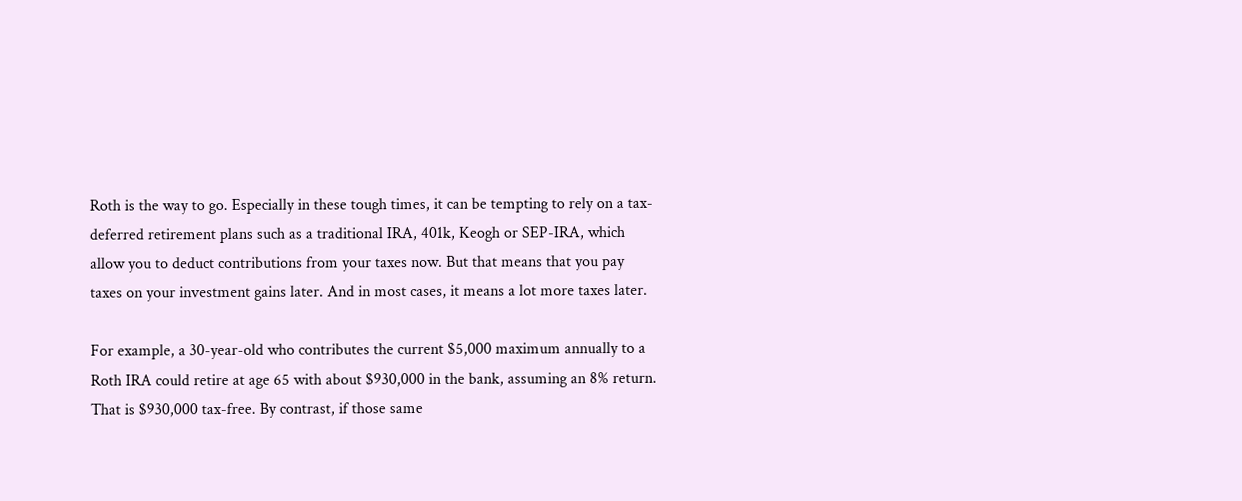Roth is the way to go. Especially in these tough times, it can be tempting to rely on a tax-deferred retirement plans such as a traditional IRA, 401k, Keogh or SEP-IRA, which allow you to deduct contributions from your taxes now. But that means that you pay taxes on your investment gains later. And in most cases, it means a lot more taxes later.

For example, a 30-year-old who contributes the current $5,000 maximum annually to a Roth IRA could retire at age 65 with about $930,000 in the bank, assuming an 8% return. That is $930,000 tax-free. By contrast, if those same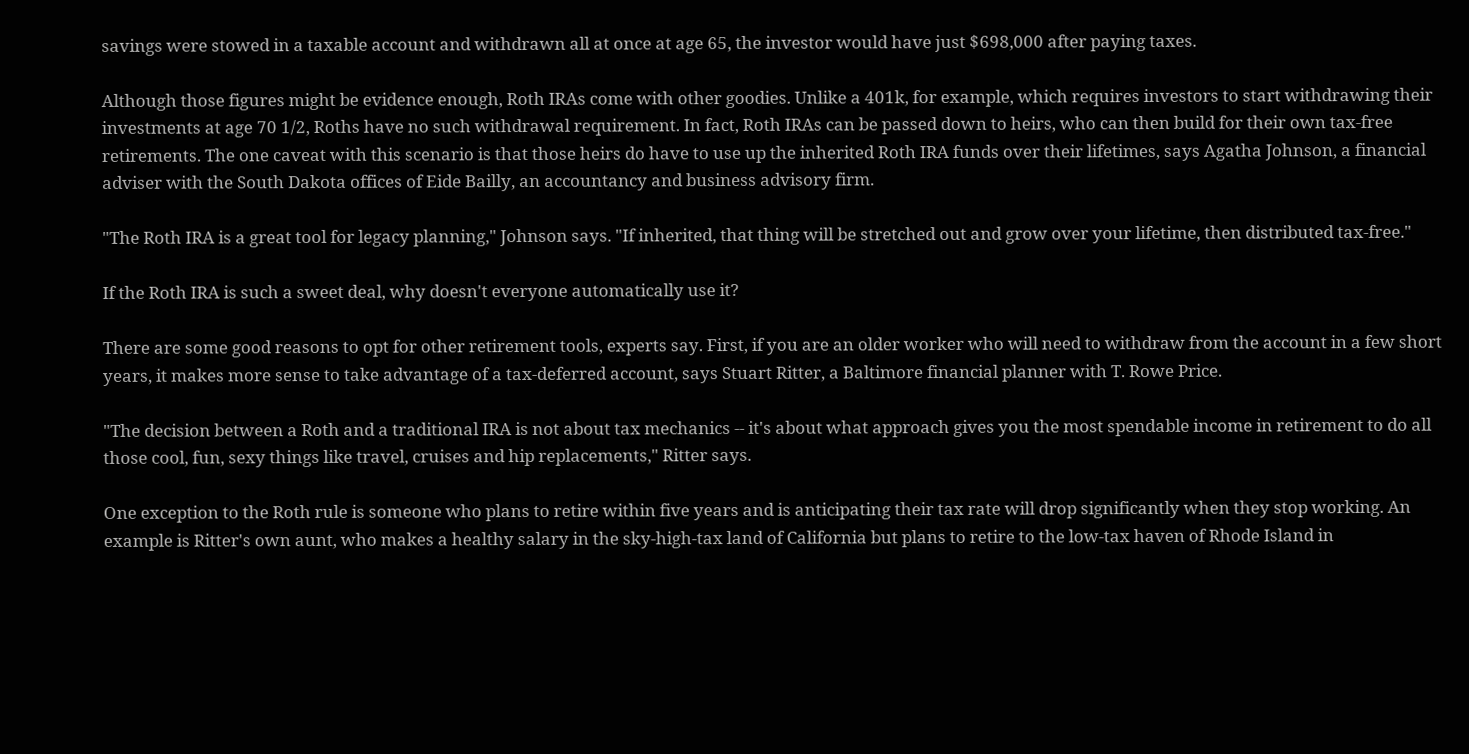savings were stowed in a taxable account and withdrawn all at once at age 65, the investor would have just $698,000 after paying taxes.

Although those figures might be evidence enough, Roth IRAs come with other goodies. Unlike a 401k, for example, which requires investors to start withdrawing their investments at age 70 1/2, Roths have no such withdrawal requirement. In fact, Roth IRAs can be passed down to heirs, who can then build for their own tax-free retirements. The one caveat with this scenario is that those heirs do have to use up the inherited Roth IRA funds over their lifetimes, says Agatha Johnson, a financial adviser with the South Dakota offices of Eide Bailly, an accountancy and business advisory firm.

"The Roth IRA is a great tool for legacy planning," Johnson says. "If inherited, that thing will be stretched out and grow over your lifetime, then distributed tax-free."

If the Roth IRA is such a sweet deal, why doesn't everyone automatically use it?

There are some good reasons to opt for other retirement tools, experts say. First, if you are an older worker who will need to withdraw from the account in a few short years, it makes more sense to take advantage of a tax-deferred account, says Stuart Ritter, a Baltimore financial planner with T. Rowe Price.

"The decision between a Roth and a traditional IRA is not about tax mechanics -- it's about what approach gives you the most spendable income in retirement to do all those cool, fun, sexy things like travel, cruises and hip replacements," Ritter says.

One exception to the Roth rule is someone who plans to retire within five years and is anticipating their tax rate will drop significantly when they stop working. An example is Ritter's own aunt, who makes a healthy salary in the sky-high-tax land of California but plans to retire to the low-tax haven of Rhode Island in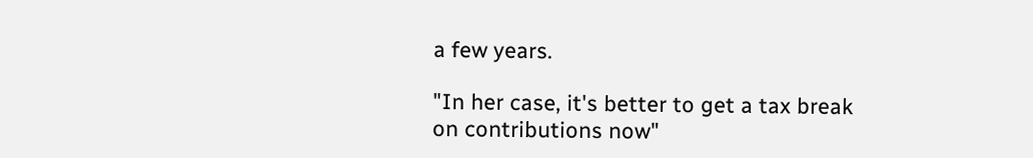a few years.

"In her case, it's better to get a tax break on contributions now"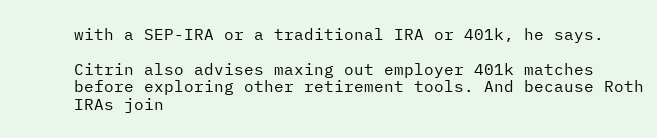with a SEP-IRA or a traditional IRA or 401k, he says.

Citrin also advises maxing out employer 401k matches before exploring other retirement tools. And because Roth IRAs join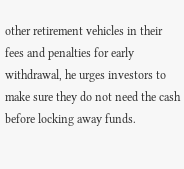other retirement vehicles in their fees and penalties for early withdrawal, he urges investors to make sure they do not need the cash before locking away funds.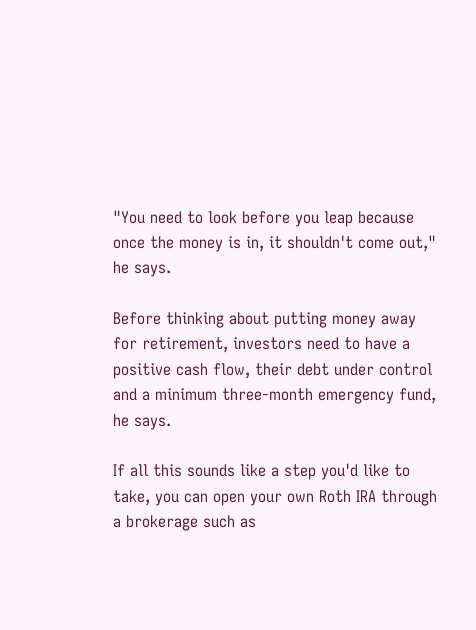"You need to look before you leap because once the money is in, it shouldn't come out," he says.

Before thinking about putting money away for retirement, investors need to have a positive cash flow, their debt under control and a minimum three-month emergency fund, he says.

If all this sounds like a step you'd like to take, you can open your own Roth IRA through a brokerage such as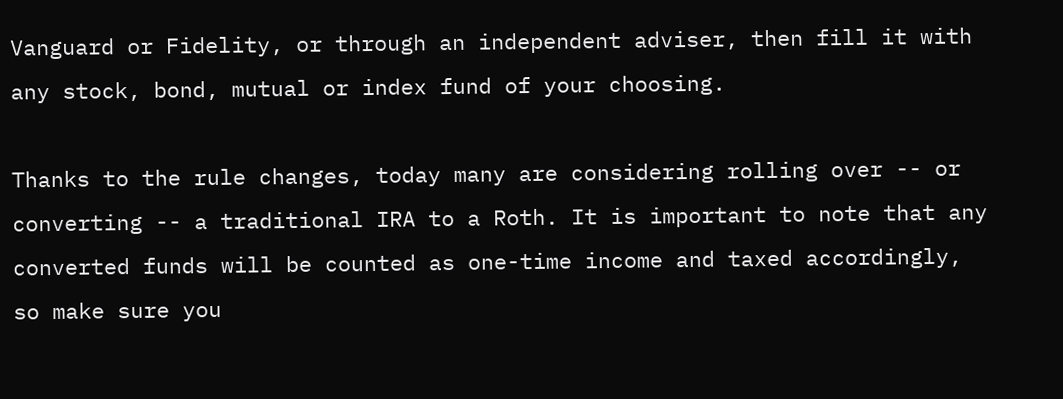Vanguard or Fidelity, or through an independent adviser, then fill it with any stock, bond, mutual or index fund of your choosing.

Thanks to the rule changes, today many are considering rolling over -- or converting -- a traditional IRA to a Roth. It is important to note that any converted funds will be counted as one-time income and taxed accordingly, so make sure you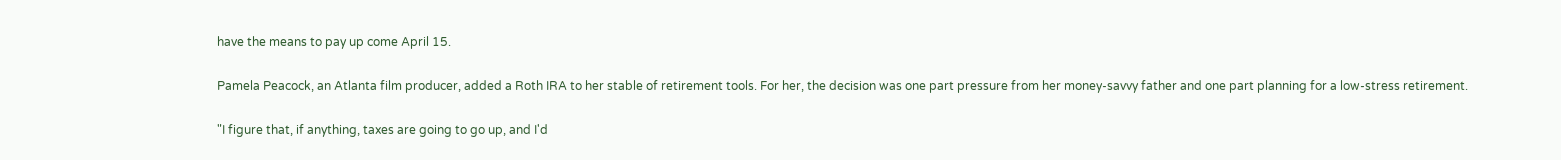have the means to pay up come April 15.

Pamela Peacock, an Atlanta film producer, added a Roth IRA to her stable of retirement tools. For her, the decision was one part pressure from her money-savvy father and one part planning for a low-stress retirement.

"I figure that, if anything, taxes are going to go up, and I'd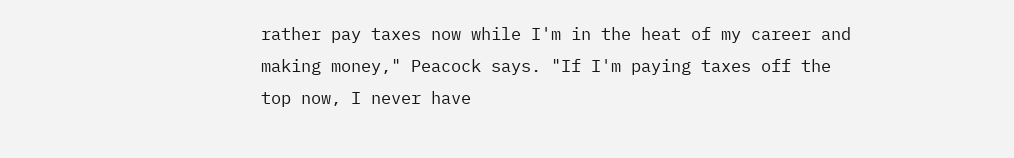rather pay taxes now while I'm in the heat of my career and making money," Peacock says. "If I'm paying taxes off the top now, I never have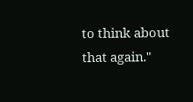to think about that again."